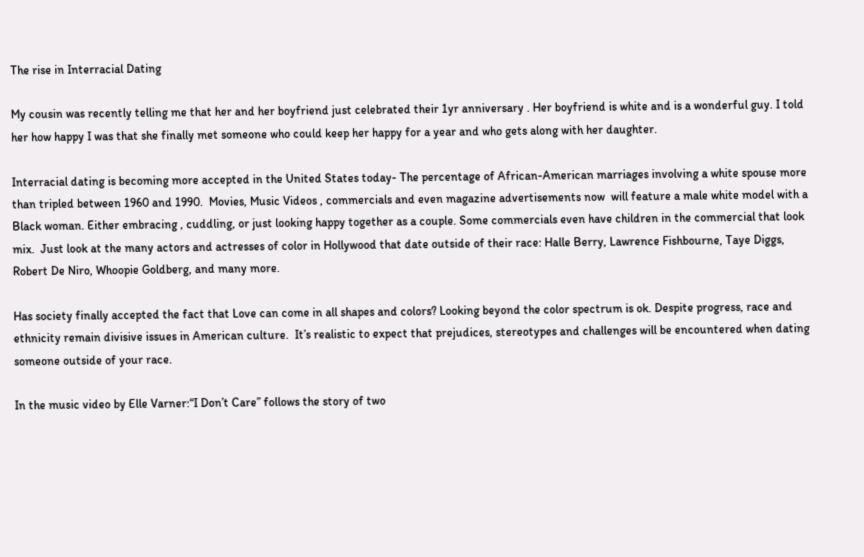The rise in Interracial Dating

My cousin was recently telling me that her and her boyfriend just celebrated their 1yr anniversary . Her boyfriend is white and is a wonderful guy. I told her how happy I was that she finally met someone who could keep her happy for a year and who gets along with her daughter.

Interracial dating is becoming more accepted in the United States today- The percentage of African-American marriages involving a white spouse more than tripled between 1960 and 1990.  Movies, Music Videos , commercials and even magazine advertisements now  will feature a male white model with a Black woman. Either embracing , cuddling, or just looking happy together as a couple. Some commercials even have children in the commercial that look mix.  Just look at the many actors and actresses of color in Hollywood that date outside of their race: Halle Berry, Lawrence Fishbourne, Taye Diggs, Robert De Niro, Whoopie Goldberg, and many more.

Has society finally accepted the fact that Love can come in all shapes and colors? Looking beyond the color spectrum is ok. Despite progress, race and ethnicity remain divisive issues in American culture.  It’s realistic to expect that prejudices, stereotypes and challenges will be encountered when dating someone outside of your race.

In the music video by Elle Varner:“I Don’t Care” follows the story of two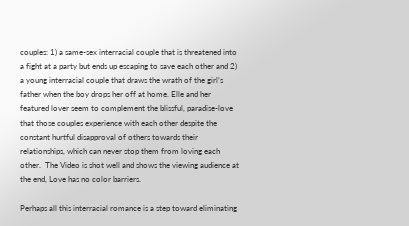couples: 1) a same-sex interracial couple that is threatened into a fight at a party but ends up escaping to save each other and 2) a young interracial couple that draws the wrath of the girl’s father when the boy drops her off at home. Elle and her featured lover seem to complement the blissful, paradise-love that those couples experience with each other despite the constant hurtful disapproval of others towards their relationships, which can never stop them from loving each other.  The Video is shot well and shows the viewing audience at the end, Love has no color barriers.

Perhaps all this interracial romance is a step toward eliminating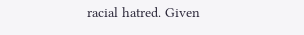racial hatred. Given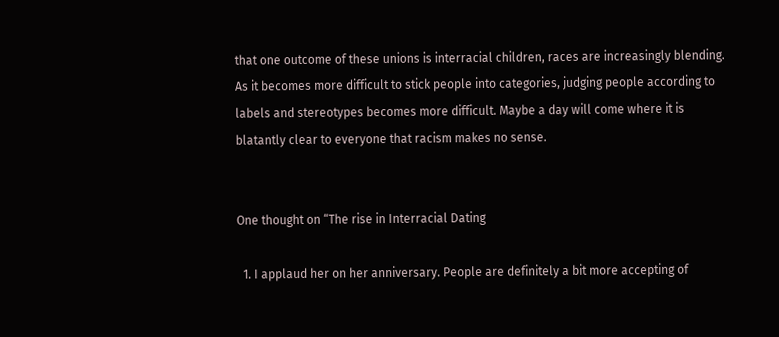that one outcome of these unions is interracial children, races are increasingly blending. As it becomes more difficult to stick people into categories, judging people according to labels and stereotypes becomes more difficult. Maybe a day will come where it is blatantly clear to everyone that racism makes no sense.


One thought on “The rise in Interracial Dating

  1. I applaud her on her anniversary. People are definitely a bit more accepting of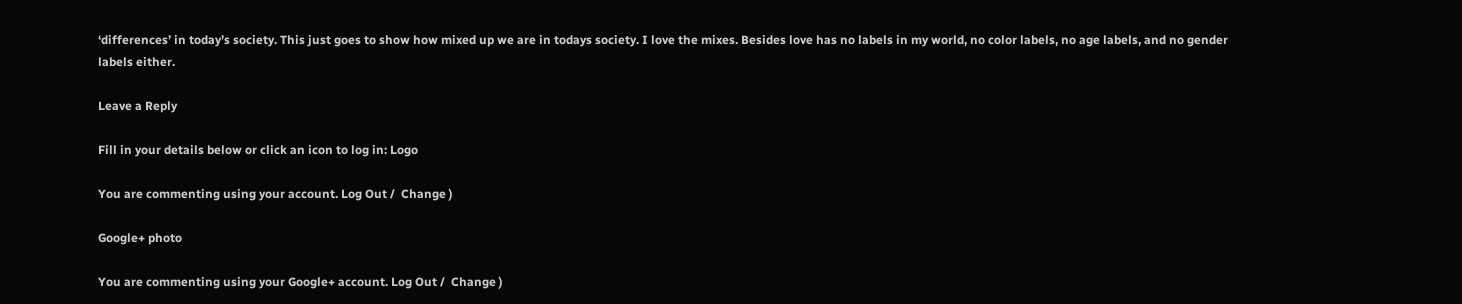‘differences’ in today’s society. This just goes to show how mixed up we are in todays society. I love the mixes. Besides love has no labels in my world, no color labels, no age labels, and no gender labels either.

Leave a Reply

Fill in your details below or click an icon to log in: Logo

You are commenting using your account. Log Out /  Change )

Google+ photo

You are commenting using your Google+ account. Log Out /  Change )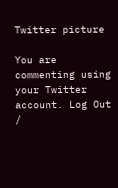Twitter picture

You are commenting using your Twitter account. Log Out /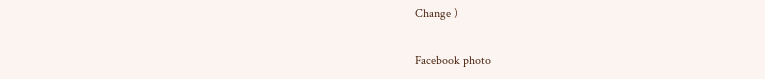Change )

Facebook photo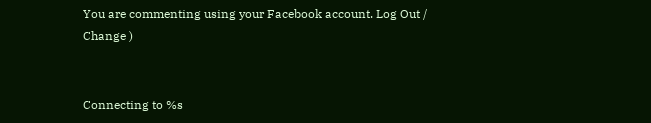You are commenting using your Facebook account. Log Out /  Change )


Connecting to %s